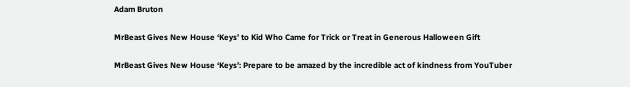Adam Bruton

MrBeast Gives New House ‘Keys’ to Kid Who Came for Trick or Treat in Generous Halloween Gift

MrBeast Gives New House ‘Keys’: Prepare to be amazed by the incredible act of kindness from YouTuber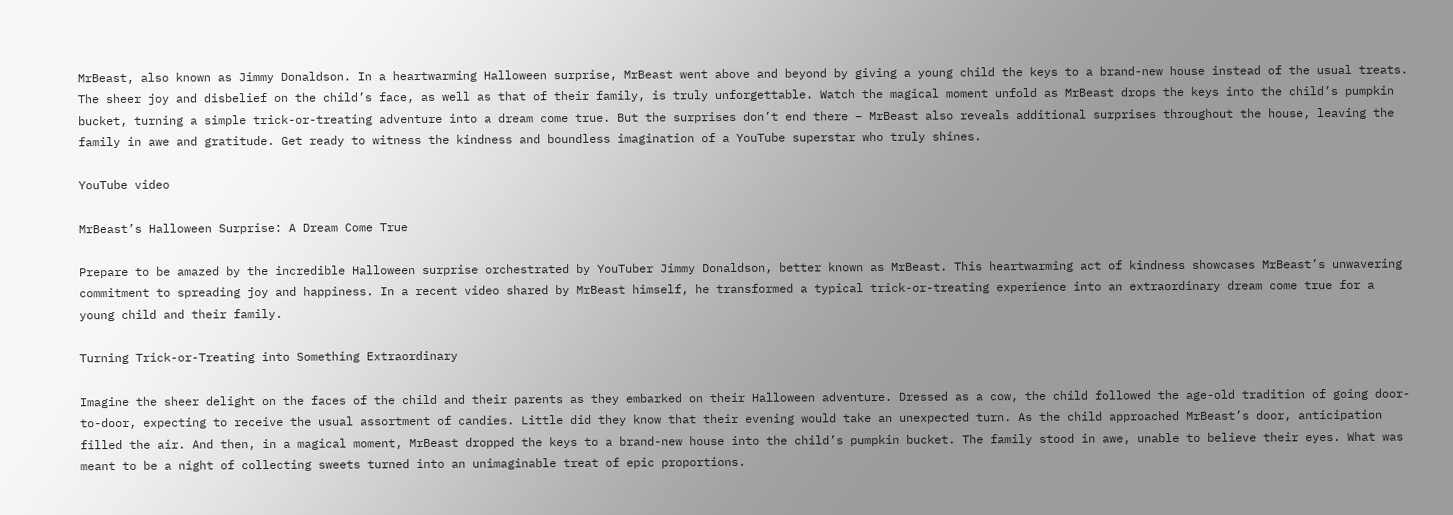MrBeast, also known as Jimmy Donaldson. In a heartwarming Halloween surprise, MrBeast went above and beyond by giving a young child the keys to a brand-new house instead of the usual treats. The sheer joy and disbelief on the child’s face, as well as that of their family, is truly unforgettable. Watch the magical moment unfold as MrBeast drops the keys into the child’s pumpkin bucket, turning a simple trick-or-treating adventure into a dream come true. But the surprises don’t end there – MrBeast also reveals additional surprises throughout the house, leaving the family in awe and gratitude. Get ready to witness the kindness and boundless imagination of a YouTube superstar who truly shines.

YouTube video

MrBeast’s Halloween Surprise: A Dream Come True

Prepare to be amazed by the incredible Halloween surprise orchestrated by YouTuber Jimmy Donaldson, better known as MrBeast. This heartwarming act of kindness showcases MrBeast’s unwavering commitment to spreading joy and happiness. In a recent video shared by MrBeast himself, he transformed a typical trick-or-treating experience into an extraordinary dream come true for a young child and their family.

Turning Trick-or-Treating into Something Extraordinary

Imagine the sheer delight on the faces of the child and their parents as they embarked on their Halloween adventure. Dressed as a cow, the child followed the age-old tradition of going door-to-door, expecting to receive the usual assortment of candies. Little did they know that their evening would take an unexpected turn. As the child approached MrBeast’s door, anticipation filled the air. And then, in a magical moment, MrBeast dropped the keys to a brand-new house into the child’s pumpkin bucket. The family stood in awe, unable to believe their eyes. What was meant to be a night of collecting sweets turned into an unimaginable treat of epic proportions.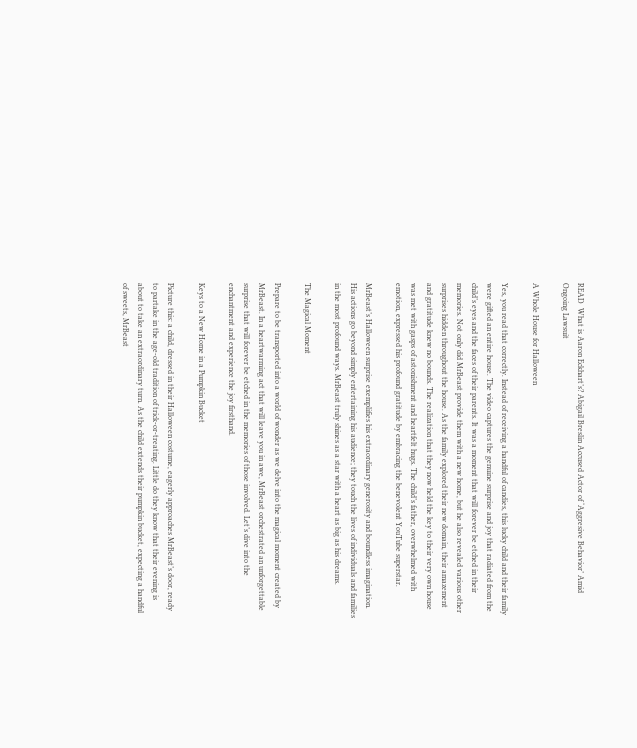READ  What is Aaron Eckhart’s? Abigail Breslin Accused Actor of ‘Aggresive Behavior’ Amid Ongoing Lawsuit

A Whole House for Halloween

Yes, you read that correctly. Instead of receiving a handful of candies, this lucky child and their family were gifted an entire house. The video captures the genuine surprise and joy that radiated from the child’s eyes and the faces of their parents. It was a moment that will forever be etched in their memories. Not only did MrBeast provide them with a new home, but he also revealed various other surprises hidden throughout the house. As the family explored their new domain, their amazement and gratitude knew no bounds. The realization that they now held the key to their very own house was met with gasps of astonishment and heartfelt hugs. The child’s father, overwhelmed with emotion, expressed his profound gratitude by embracing the benevolent YouTube superstar.

MrBeast’s Halloween surprise exemplifies his extraordinary generosity and boundless imagination. His actions go beyond simply entertaining his audience; they touch the lives of individuals and families in the most profound ways. MrBeast truly shines as a star with a heart as big as his dreams.

The Magical Moment

Prepare to be transported into a world of wonder as we delve into the magical moment created by MrBeast. In a heartwarming act that will leave you in awe, MrBeast orchestrated an unforgettable surprise that will forever be etched in the memories of those involved. Let’s dive into the enchantment and experience the joy firsthand.

Keys to a New Home in a Pumpkin Bucket

Picture this: a child, dressed in their Halloween costume, eagerly approaches MrBeast’s door, ready to partake in the age-old tradition of trick-or-treating. Little do they know that their evening is about to take an extraordinary turn. As the child extends their pumpkin bucket, expecting a handful of sweets, MrBeast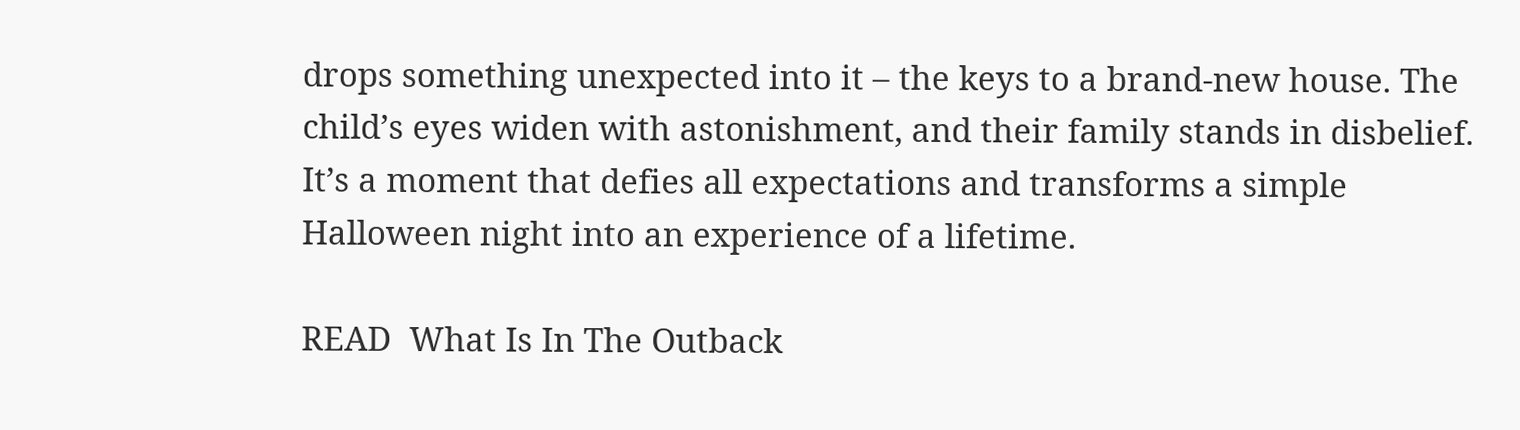drops something unexpected into it – the keys to a brand-new house. The child’s eyes widen with astonishment, and their family stands in disbelief. It’s a moment that defies all expectations and transforms a simple Halloween night into an experience of a lifetime.

READ  What Is In The Outback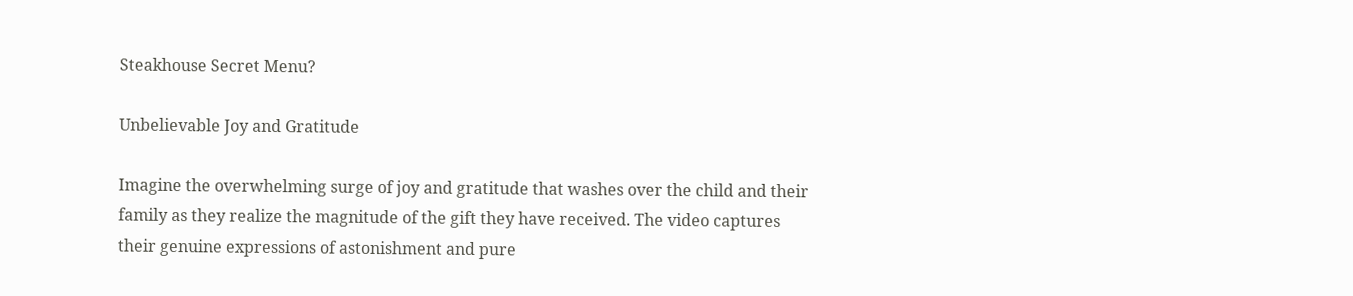Steakhouse Secret Menu?

Unbelievable Joy and Gratitude

Imagine the overwhelming surge of joy and gratitude that washes over the child and their family as they realize the magnitude of the gift they have received. The video captures their genuine expressions of astonishment and pure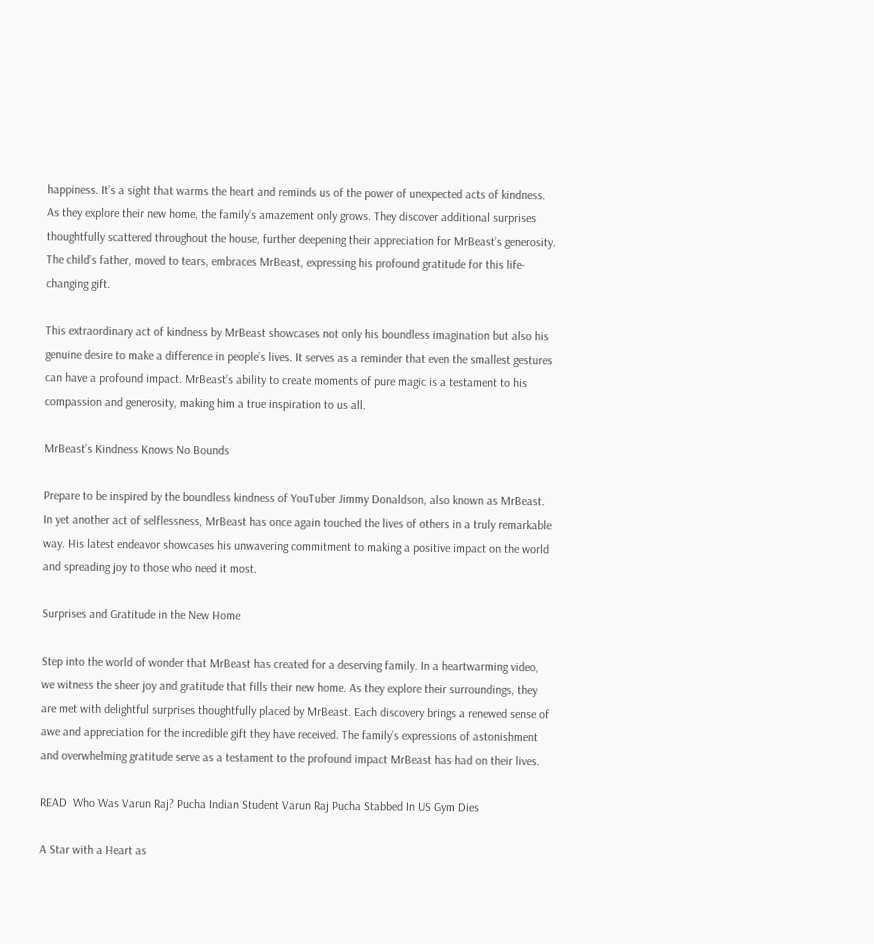happiness. It’s a sight that warms the heart and reminds us of the power of unexpected acts of kindness. As they explore their new home, the family’s amazement only grows. They discover additional surprises thoughtfully scattered throughout the house, further deepening their appreciation for MrBeast’s generosity. The child’s father, moved to tears, embraces MrBeast, expressing his profound gratitude for this life-changing gift.

This extraordinary act of kindness by MrBeast showcases not only his boundless imagination but also his genuine desire to make a difference in people’s lives. It serves as a reminder that even the smallest gestures can have a profound impact. MrBeast’s ability to create moments of pure magic is a testament to his compassion and generosity, making him a true inspiration to us all.

MrBeast’s Kindness Knows No Bounds

Prepare to be inspired by the boundless kindness of YouTuber Jimmy Donaldson, also known as MrBeast. In yet another act of selflessness, MrBeast has once again touched the lives of others in a truly remarkable way. His latest endeavor showcases his unwavering commitment to making a positive impact on the world and spreading joy to those who need it most.

Surprises and Gratitude in the New Home

Step into the world of wonder that MrBeast has created for a deserving family. In a heartwarming video, we witness the sheer joy and gratitude that fills their new home. As they explore their surroundings, they are met with delightful surprises thoughtfully placed by MrBeast. Each discovery brings a renewed sense of awe and appreciation for the incredible gift they have received. The family’s expressions of astonishment and overwhelming gratitude serve as a testament to the profound impact MrBeast has had on their lives.

READ  Who Was Varun Raj? Pucha Indian Student Varun Raj Pucha Stabbed In US Gym Dies

A Star with a Heart as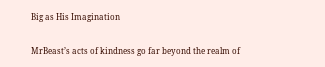Big as His Imagination

MrBeast’s acts of kindness go far beyond the realm of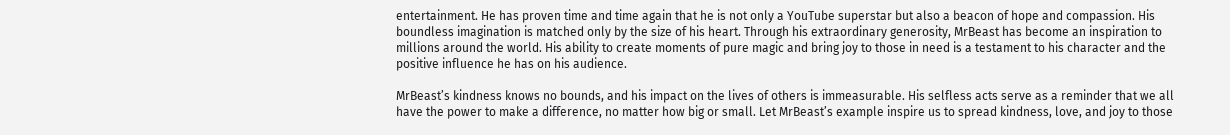entertainment. He has proven time and time again that he is not only a YouTube superstar but also a beacon of hope and compassion. His boundless imagination is matched only by the size of his heart. Through his extraordinary generosity, MrBeast has become an inspiration to millions around the world. His ability to create moments of pure magic and bring joy to those in need is a testament to his character and the positive influence he has on his audience.

MrBeast’s kindness knows no bounds, and his impact on the lives of others is immeasurable. His selfless acts serve as a reminder that we all have the power to make a difference, no matter how big or small. Let MrBeast’s example inspire us to spread kindness, love, and joy to those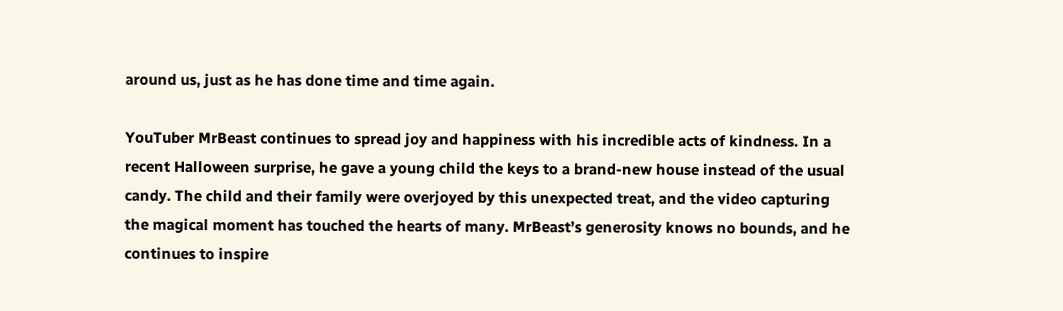around us, just as he has done time and time again.

YouTuber MrBeast continues to spread joy and happiness with his incredible acts of kindness. In a recent Halloween surprise, he gave a young child the keys to a brand-new house instead of the usual candy. The child and their family were overjoyed by this unexpected treat, and the video capturing the magical moment has touched the hearts of many. MrBeast’s generosity knows no bounds, and he continues to inspire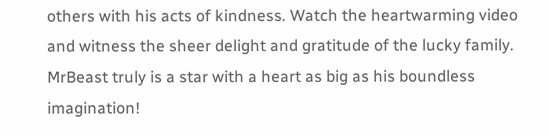others with his acts of kindness. Watch the heartwarming video and witness the sheer delight and gratitude of the lucky family. MrBeast truly is a star with a heart as big as his boundless imagination!